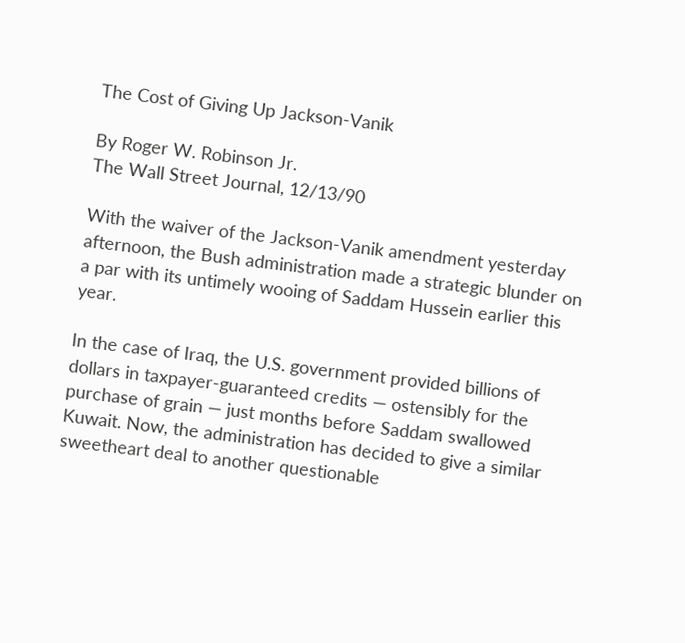The Cost of Giving Up Jackson-Vanik

By Roger W. Robinson Jr.
The Wall Street Journal, 12/13/90

With the waiver of the Jackson-Vanik amendment yesterday afternoon, the Bush administration made a strategic blunder on a par with its untimely wooing of Saddam Hussein earlier this year.

In the case of Iraq, the U.S. government provided billions of dollars in taxpayer-guaranteed credits — ostensibly for the purchase of grain — just months before Saddam swallowed Kuwait. Now, the administration has decided to give a similar sweetheart deal to another questionable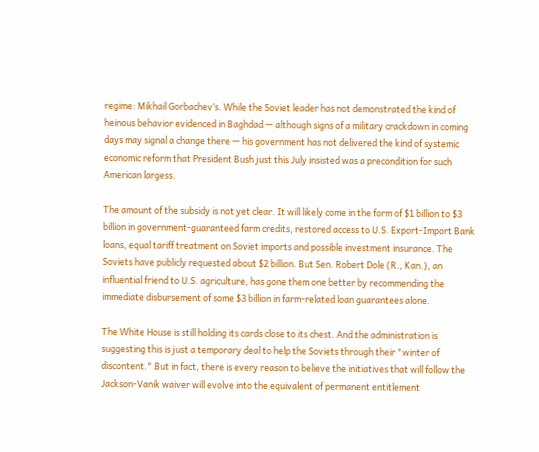regime: Mikhail Gorbachev’s. While the Soviet leader has not demonstrated the kind of heinous behavior evidenced in Baghdad — although signs of a military crackdown in coming days may signal a change there — his government has not delivered the kind of systemic economic reform that President Bush just this July insisted was a precondition for such American largess.

The amount of the subsidy is not yet clear. It will likely come in the form of $1 billion to $3 billion in government-guaranteed farm credits, restored access to U.S. Export-Import Bank loans, equal tariff treatment on Soviet imports and possible investment insurance. The Soviets have publicly requested about $2 billion. But Sen. Robert Dole (R., Kan.), an influential friend to U.S. agriculture, has gone them one better by recommending the immediate disbursement of some $3 billion in farm-related loan guarantees alone.

The White House is still holding its cards close to its chest. And the administration is suggesting this is just a temporary deal to help the Soviets through their "winter of discontent." But in fact, there is every reason to believe the initiatives that will follow the Jackson-Vanik waiver will evolve into the equivalent of permanent entitlement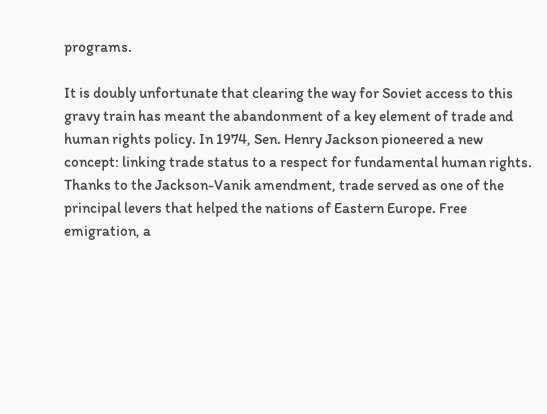programs.

It is doubly unfortunate that clearing the way for Soviet access to this gravy train has meant the abandonment of a key element of trade and human rights policy. In 1974, Sen. Henry Jackson pioneered a new concept: linking trade status to a respect for fundamental human rights. Thanks to the Jackson-Vanik amendment, trade served as one of the principal levers that helped the nations of Eastern Europe. Free emigration, a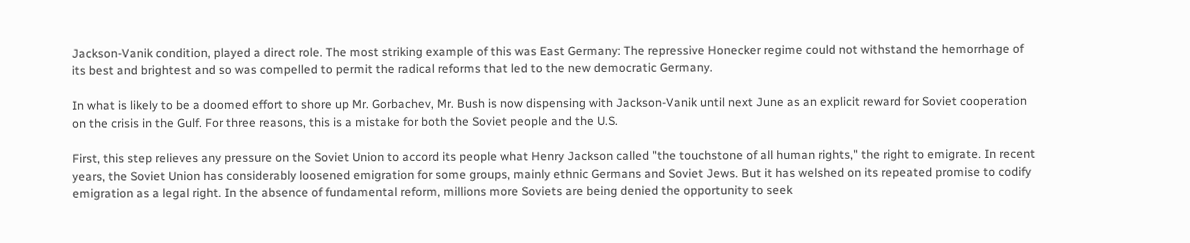Jackson-Vanik condition, played a direct role. The most striking example of this was East Germany: The repressive Honecker regime could not withstand the hemorrhage of its best and brightest and so was compelled to permit the radical reforms that led to the new democratic Germany.

In what is likely to be a doomed effort to shore up Mr. Gorbachev, Mr. Bush is now dispensing with Jackson-Vanik until next June as an explicit reward for Soviet cooperation on the crisis in the Gulf. For three reasons, this is a mistake for both the Soviet people and the U.S.

First, this step relieves any pressure on the Soviet Union to accord its people what Henry Jackson called "the touchstone of all human rights," the right to emigrate. In recent years, the Soviet Union has considerably loosened emigration for some groups, mainly ethnic Germans and Soviet Jews. But it has welshed on its repeated promise to codify emigration as a legal right. In the absence of fundamental reform, millions more Soviets are being denied the opportunity to seek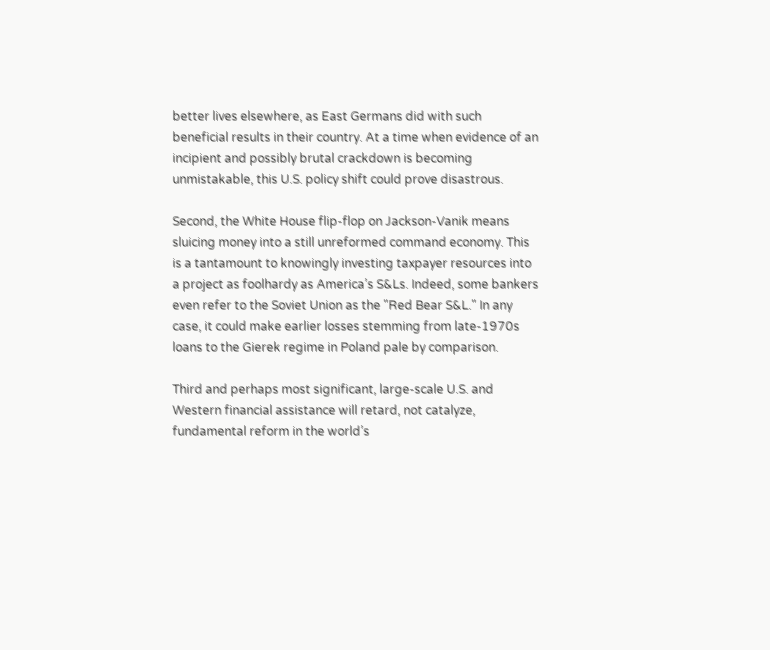better lives elsewhere, as East Germans did with such beneficial results in their country. At a time when evidence of an incipient and possibly brutal crackdown is becoming unmistakable, this U.S. policy shift could prove disastrous.

Second, the White House flip-flop on Jackson-Vanik means sluicing money into a still unreformed command economy. This is a tantamount to knowingly investing taxpayer resources into a project as foolhardy as America’s S&Ls. Indeed, some bankers even refer to the Soviet Union as the "Red Bear S&L." In any case, it could make earlier losses stemming from late-1970s loans to the Gierek regime in Poland pale by comparison.

Third and perhaps most significant, large-scale U.S. and Western financial assistance will retard, not catalyze, fundamental reform in the world’s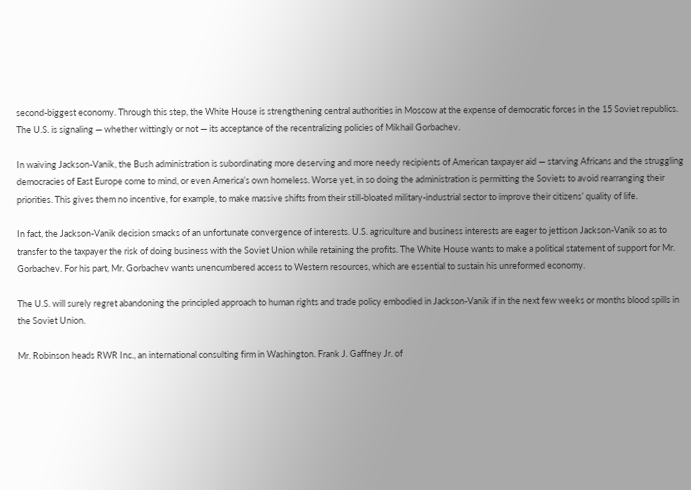second-biggest economy. Through this step, the White House is strengthening central authorities in Moscow at the expense of democratic forces in the 15 Soviet republics. The U.S. is signaling — whether wittingly or not — its acceptance of the recentralizing policies of Mikhail Gorbachev.

In waiving Jackson-Vanik, the Bush administration is subordinating more deserving and more needy recipients of American taxpayer aid — starving Africans and the struggling democracies of East Europe come to mind, or even America’s own homeless. Worse yet, in so doing the administration is permitting the Soviets to avoid rearranging their priorities. This gives them no incentive, for example, to make massive shifts from their still-bloated military-industrial sector to improve their citizens’ quality of life.

In fact, the Jackson-Vanik decision smacks of an unfortunate convergence of interests. U.S. agriculture and business interests are eager to jettison Jackson-Vanik so as to transfer to the taxpayer the risk of doing business with the Soviet Union while retaining the profits. The White House wants to make a political statement of support for Mr. Gorbachev. For his part, Mr. Gorbachev wants unencumbered access to Western resources, which are essential to sustain his unreformed economy.

The U.S. will surely regret abandoning the principled approach to human rights and trade policy embodied in Jackson-Vanik if in the next few weeks or months blood spills in the Soviet Union.

Mr. Robinson heads RWR Inc., an international consulting firm in Washington. Frank J. Gaffney Jr. of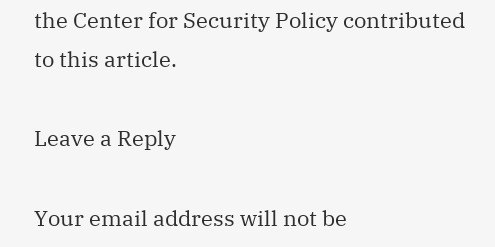the Center for Security Policy contributed to this article.

Leave a Reply

Your email address will not be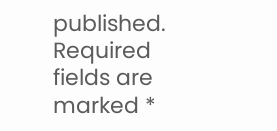published. Required fields are marked *